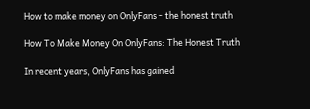How to make money on OnlyFans - the honest truth

How To Make Money On OnlyFans: The Honest Truth

In recent years, OnlyFans has gained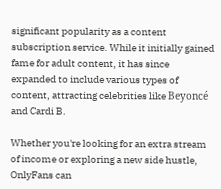significant popularity as a content subscription service. While it initially gained fame for adult content, it has since expanded to include various types of content, attracting celebrities like Beyoncé and Cardi B.

Whether you're looking for an extra stream of income or exploring a new side hustle, OnlyFans can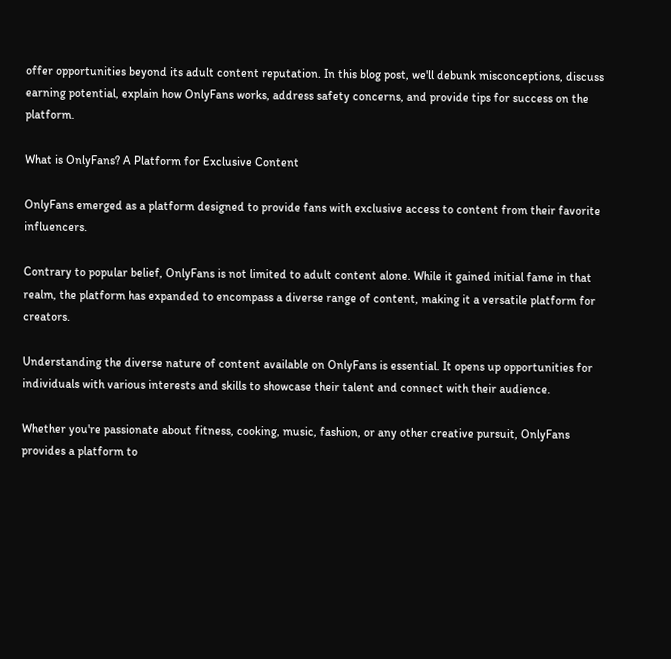offer opportunities beyond its adult content reputation. In this blog post, we'll debunk misconceptions, discuss earning potential, explain how OnlyFans works, address safety concerns, and provide tips for success on the platform.

What is OnlyFans? A Platform for Exclusive Content

OnlyFans emerged as a platform designed to provide fans with exclusive access to content from their favorite influencers.

Contrary to popular belief, OnlyFans is not limited to adult content alone. While it gained initial fame in that realm, the platform has expanded to encompass a diverse range of content, making it a versatile platform for creators.

Understanding the diverse nature of content available on OnlyFans is essential. It opens up opportunities for individuals with various interests and skills to showcase their talent and connect with their audience.

Whether you're passionate about fitness, cooking, music, fashion, or any other creative pursuit, OnlyFans provides a platform to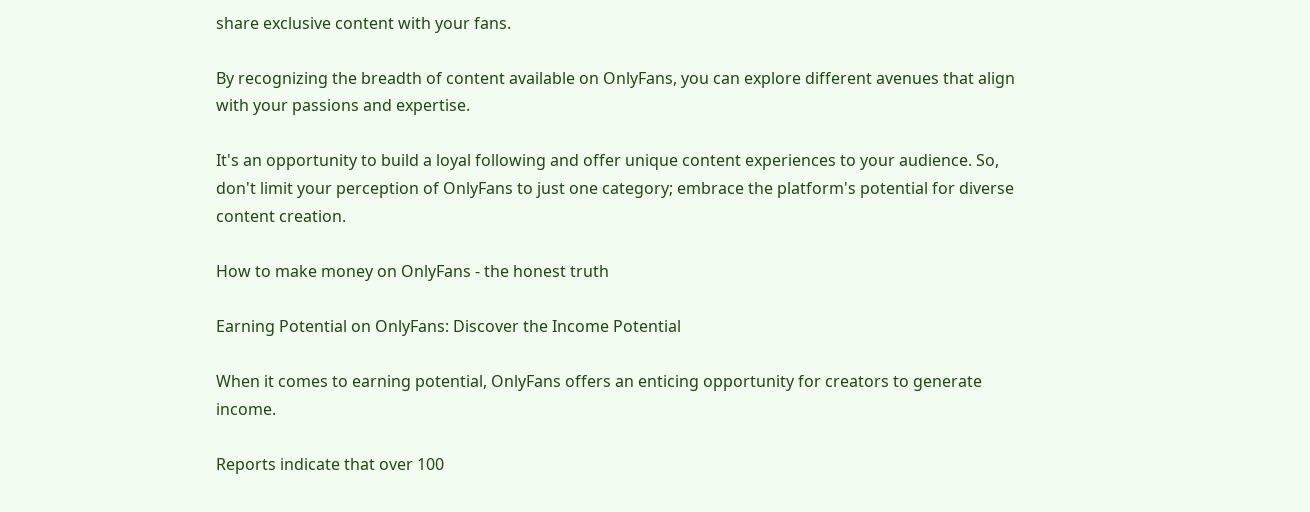share exclusive content with your fans.

By recognizing the breadth of content available on OnlyFans, you can explore different avenues that align with your passions and expertise.

It's an opportunity to build a loyal following and offer unique content experiences to your audience. So, don't limit your perception of OnlyFans to just one category; embrace the platform's potential for diverse content creation.

How to make money on OnlyFans - the honest truth

Earning Potential on OnlyFans: Discover the Income Potential

When it comes to earning potential, OnlyFans offers an enticing opportunity for creators to generate income.

Reports indicate that over 100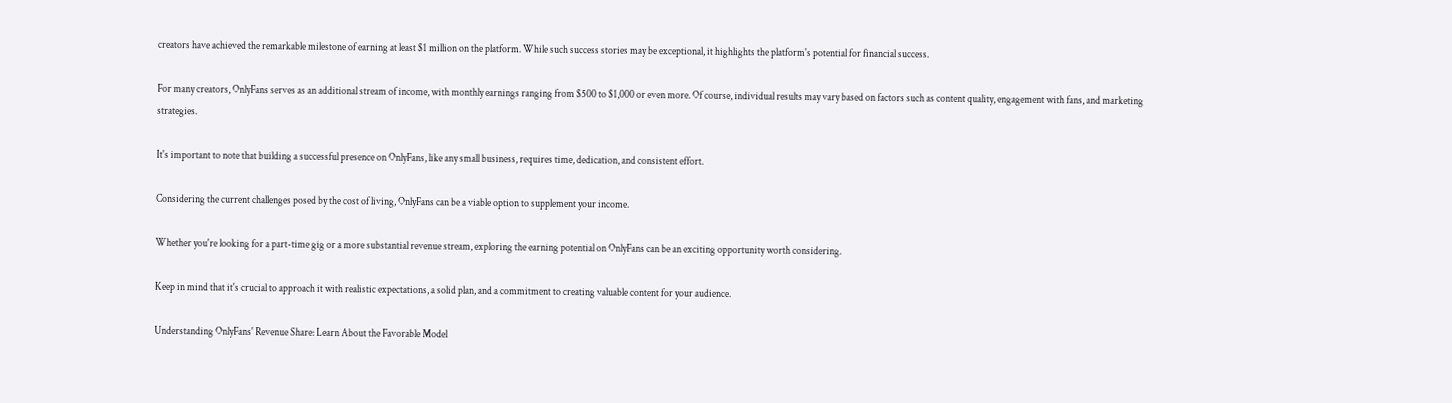creators have achieved the remarkable milestone of earning at least $1 million on the platform. While such success stories may be exceptional, it highlights the platform's potential for financial success.

For many creators, OnlyFans serves as an additional stream of income, with monthly earnings ranging from $500 to $1,000 or even more. Of course, individual results may vary based on factors such as content quality, engagement with fans, and marketing strategies.

It's important to note that building a successful presence on OnlyFans, like any small business, requires time, dedication, and consistent effort.

Considering the current challenges posed by the cost of living, OnlyFans can be a viable option to supplement your income.

Whether you're looking for a part-time gig or a more substantial revenue stream, exploring the earning potential on OnlyFans can be an exciting opportunity worth considering.

Keep in mind that it's crucial to approach it with realistic expectations, a solid plan, and a commitment to creating valuable content for your audience.

Understanding OnlyFans' Revenue Share: Learn About the Favorable Model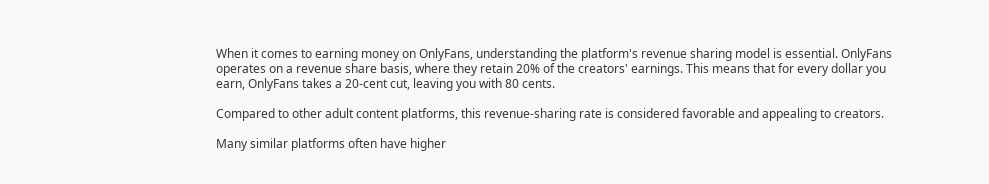When it comes to earning money on OnlyFans, understanding the platform's revenue sharing model is essential. OnlyFans operates on a revenue share basis, where they retain 20% of the creators' earnings. This means that for every dollar you earn, OnlyFans takes a 20-cent cut, leaving you with 80 cents.

Compared to other adult content platforms, this revenue-sharing rate is considered favorable and appealing to creators.

Many similar platforms often have higher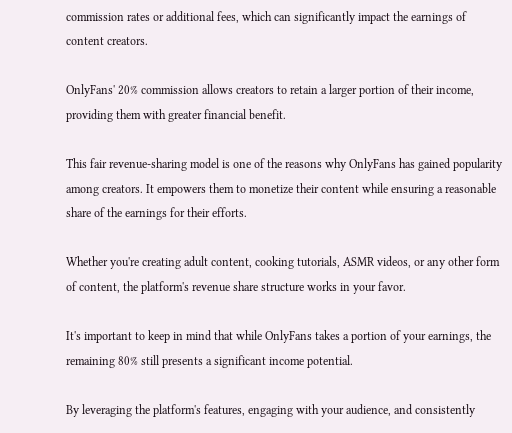commission rates or additional fees, which can significantly impact the earnings of content creators.

OnlyFans' 20% commission allows creators to retain a larger portion of their income, providing them with greater financial benefit.

This fair revenue-sharing model is one of the reasons why OnlyFans has gained popularity among creators. It empowers them to monetize their content while ensuring a reasonable share of the earnings for their efforts.

Whether you're creating adult content, cooking tutorials, ASMR videos, or any other form of content, the platform's revenue share structure works in your favor.

It's important to keep in mind that while OnlyFans takes a portion of your earnings, the remaining 80% still presents a significant income potential.

By leveraging the platform's features, engaging with your audience, and consistently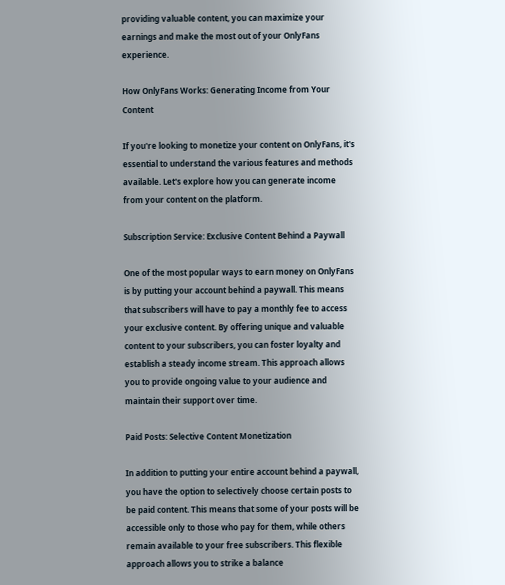providing valuable content, you can maximize your earnings and make the most out of your OnlyFans experience.

How OnlyFans Works: Generating Income from Your Content

If you're looking to monetize your content on OnlyFans, it's essential to understand the various features and methods available. Let's explore how you can generate income from your content on the platform.

Subscription Service: Exclusive Content Behind a Paywall

One of the most popular ways to earn money on OnlyFans is by putting your account behind a paywall. This means that subscribers will have to pay a monthly fee to access your exclusive content. By offering unique and valuable content to your subscribers, you can foster loyalty and establish a steady income stream. This approach allows you to provide ongoing value to your audience and maintain their support over time.

Paid Posts: Selective Content Monetization

In addition to putting your entire account behind a paywall, you have the option to selectively choose certain posts to be paid content. This means that some of your posts will be accessible only to those who pay for them, while others remain available to your free subscribers. This flexible approach allows you to strike a balance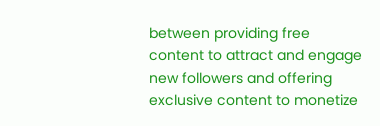between providing free content to attract and engage new followers and offering exclusive content to monetize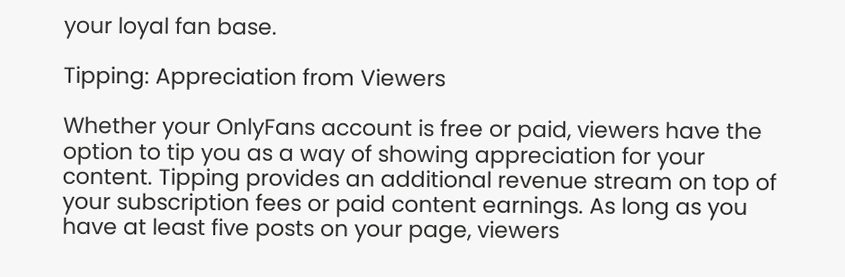your loyal fan base.

Tipping: Appreciation from Viewers

Whether your OnlyFans account is free or paid, viewers have the option to tip you as a way of showing appreciation for your content. Tipping provides an additional revenue stream on top of your subscription fees or paid content earnings. As long as you have at least five posts on your page, viewers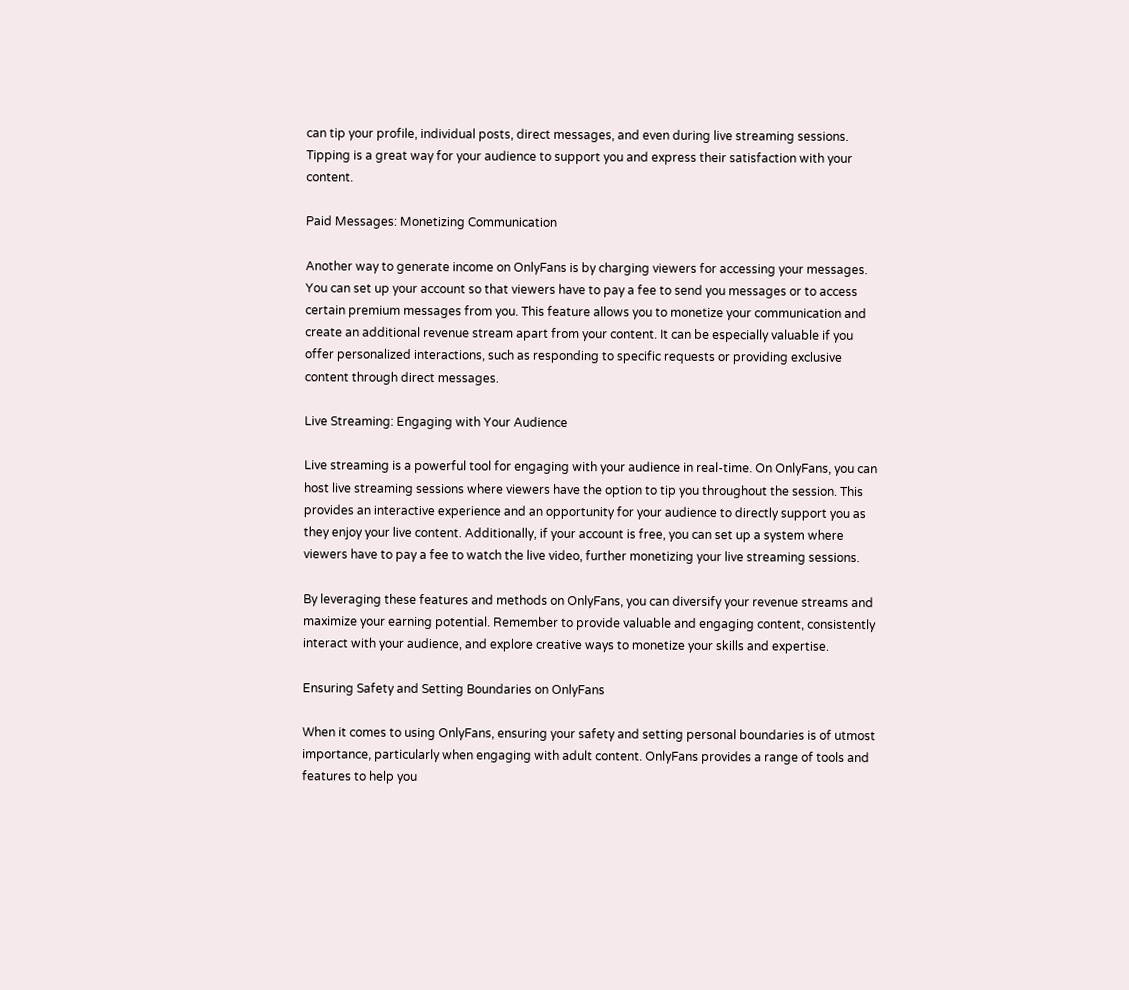can tip your profile, individual posts, direct messages, and even during live streaming sessions. Tipping is a great way for your audience to support you and express their satisfaction with your content.

Paid Messages: Monetizing Communication

Another way to generate income on OnlyFans is by charging viewers for accessing your messages. You can set up your account so that viewers have to pay a fee to send you messages or to access certain premium messages from you. This feature allows you to monetize your communication and create an additional revenue stream apart from your content. It can be especially valuable if you offer personalized interactions, such as responding to specific requests or providing exclusive content through direct messages.

Live Streaming: Engaging with Your Audience

Live streaming is a powerful tool for engaging with your audience in real-time. On OnlyFans, you can host live streaming sessions where viewers have the option to tip you throughout the session. This provides an interactive experience and an opportunity for your audience to directly support you as they enjoy your live content. Additionally, if your account is free, you can set up a system where viewers have to pay a fee to watch the live video, further monetizing your live streaming sessions.

By leveraging these features and methods on OnlyFans, you can diversify your revenue streams and maximize your earning potential. Remember to provide valuable and engaging content, consistently interact with your audience, and explore creative ways to monetize your skills and expertise.

Ensuring Safety and Setting Boundaries on OnlyFans

When it comes to using OnlyFans, ensuring your safety and setting personal boundaries is of utmost importance, particularly when engaging with adult content. OnlyFans provides a range of tools and features to help you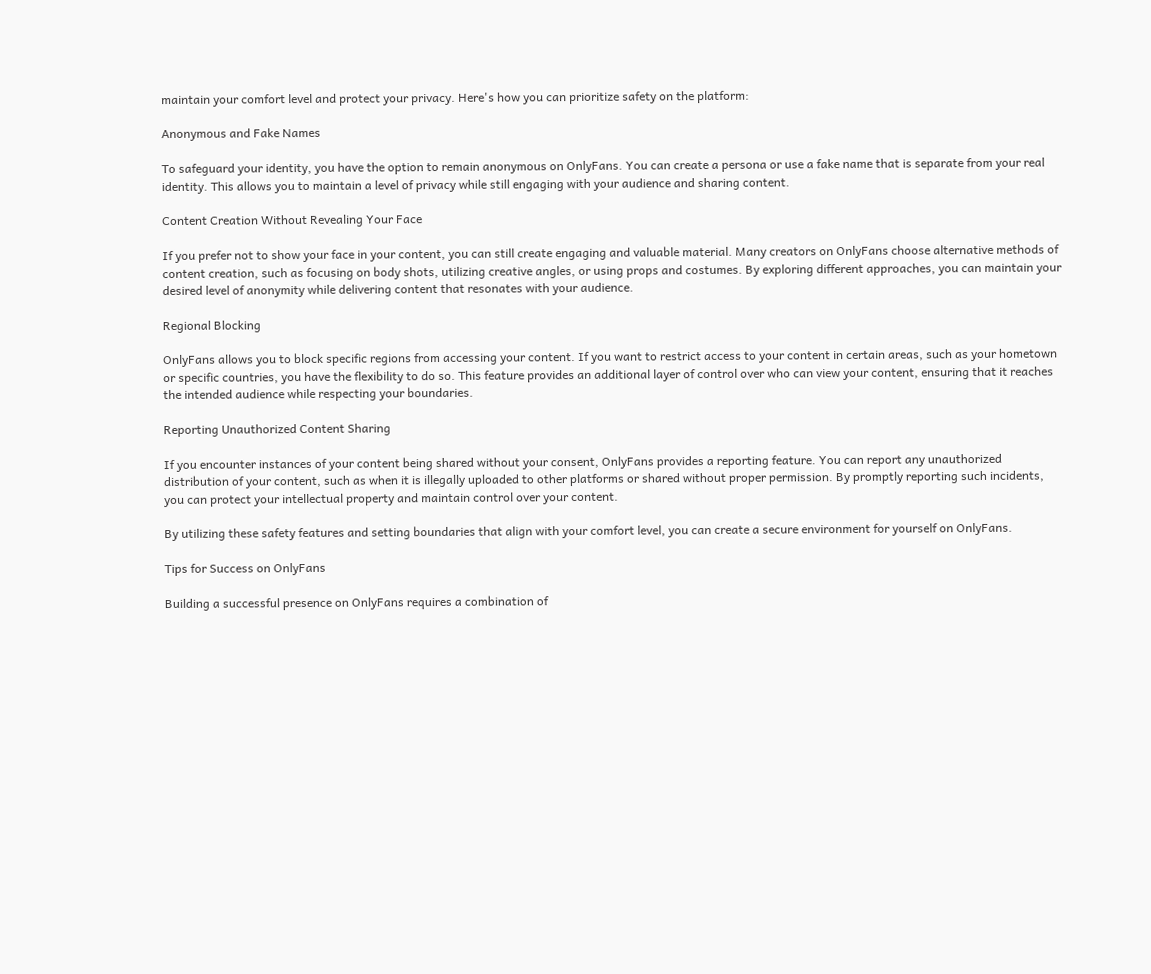maintain your comfort level and protect your privacy. Here's how you can prioritize safety on the platform:

Anonymous and Fake Names

To safeguard your identity, you have the option to remain anonymous on OnlyFans. You can create a persona or use a fake name that is separate from your real identity. This allows you to maintain a level of privacy while still engaging with your audience and sharing content.

Content Creation Without Revealing Your Face

If you prefer not to show your face in your content, you can still create engaging and valuable material. Many creators on OnlyFans choose alternative methods of content creation, such as focusing on body shots, utilizing creative angles, or using props and costumes. By exploring different approaches, you can maintain your desired level of anonymity while delivering content that resonates with your audience.

Regional Blocking

OnlyFans allows you to block specific regions from accessing your content. If you want to restrict access to your content in certain areas, such as your hometown or specific countries, you have the flexibility to do so. This feature provides an additional layer of control over who can view your content, ensuring that it reaches the intended audience while respecting your boundaries.

Reporting Unauthorized Content Sharing

If you encounter instances of your content being shared without your consent, OnlyFans provides a reporting feature. You can report any unauthorized distribution of your content, such as when it is illegally uploaded to other platforms or shared without proper permission. By promptly reporting such incidents, you can protect your intellectual property and maintain control over your content.

By utilizing these safety features and setting boundaries that align with your comfort level, you can create a secure environment for yourself on OnlyFans.

Tips for Success on OnlyFans

Building a successful presence on OnlyFans requires a combination of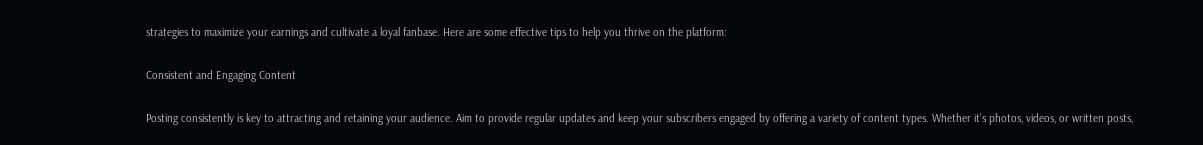strategies to maximize your earnings and cultivate a loyal fanbase. Here are some effective tips to help you thrive on the platform:

Consistent and Engaging Content

Posting consistently is key to attracting and retaining your audience. Aim to provide regular updates and keep your subscribers engaged by offering a variety of content types. Whether it's photos, videos, or written posts,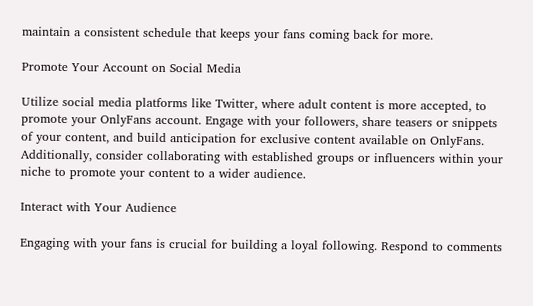maintain a consistent schedule that keeps your fans coming back for more.

Promote Your Account on Social Media

Utilize social media platforms like Twitter, where adult content is more accepted, to promote your OnlyFans account. Engage with your followers, share teasers or snippets of your content, and build anticipation for exclusive content available on OnlyFans. Additionally, consider collaborating with established groups or influencers within your niche to promote your content to a wider audience.

Interact with Your Audience

Engaging with your fans is crucial for building a loyal following. Respond to comments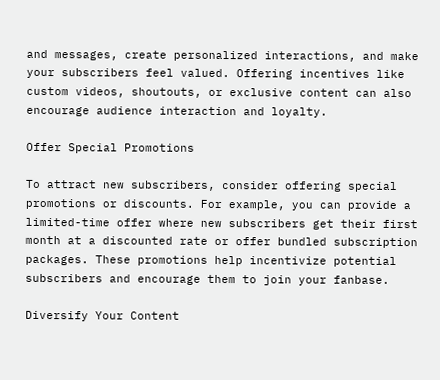and messages, create personalized interactions, and make your subscribers feel valued. Offering incentives like custom videos, shoutouts, or exclusive content can also encourage audience interaction and loyalty.

Offer Special Promotions

To attract new subscribers, consider offering special promotions or discounts. For example, you can provide a limited-time offer where new subscribers get their first month at a discounted rate or offer bundled subscription packages. These promotions help incentivize potential subscribers and encourage them to join your fanbase.

Diversify Your Content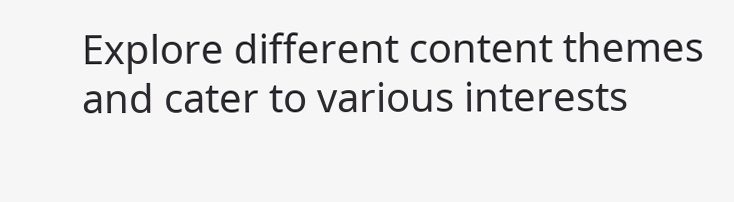Explore different content themes and cater to various interests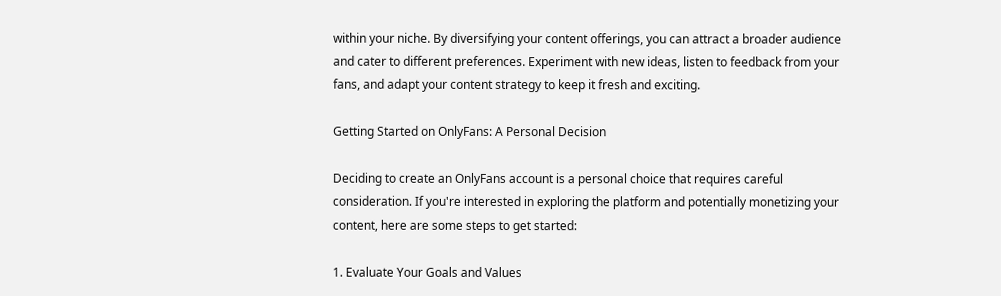within your niche. By diversifying your content offerings, you can attract a broader audience and cater to different preferences. Experiment with new ideas, listen to feedback from your fans, and adapt your content strategy to keep it fresh and exciting.

Getting Started on OnlyFans: A Personal Decision

Deciding to create an OnlyFans account is a personal choice that requires careful consideration. If you're interested in exploring the platform and potentially monetizing your content, here are some steps to get started:

1. Evaluate Your Goals and Values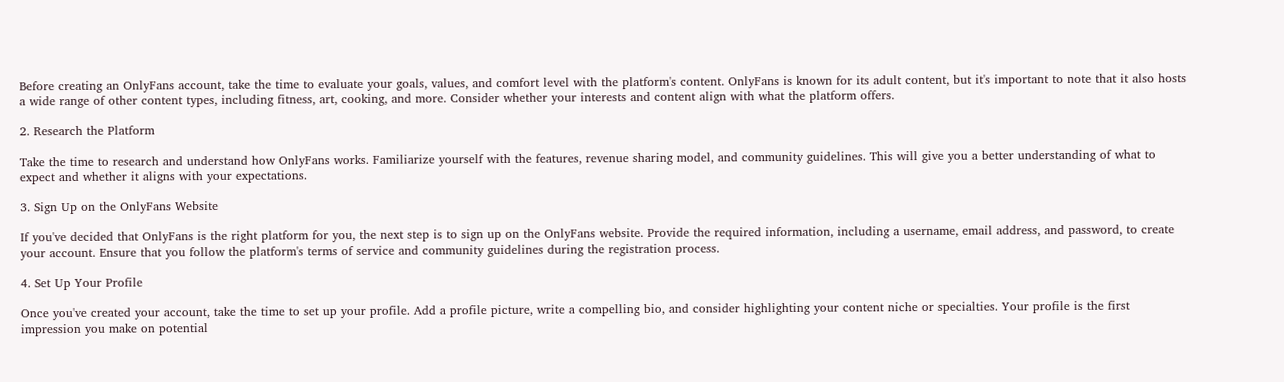Before creating an OnlyFans account, take the time to evaluate your goals, values, and comfort level with the platform's content. OnlyFans is known for its adult content, but it's important to note that it also hosts a wide range of other content types, including fitness, art, cooking, and more. Consider whether your interests and content align with what the platform offers.

2. Research the Platform

Take the time to research and understand how OnlyFans works. Familiarize yourself with the features, revenue sharing model, and community guidelines. This will give you a better understanding of what to expect and whether it aligns with your expectations.

3. Sign Up on the OnlyFans Website

If you've decided that OnlyFans is the right platform for you, the next step is to sign up on the OnlyFans website. Provide the required information, including a username, email address, and password, to create your account. Ensure that you follow the platform's terms of service and community guidelines during the registration process.

4. Set Up Your Profile

Once you've created your account, take the time to set up your profile. Add a profile picture, write a compelling bio, and consider highlighting your content niche or specialties. Your profile is the first impression you make on potential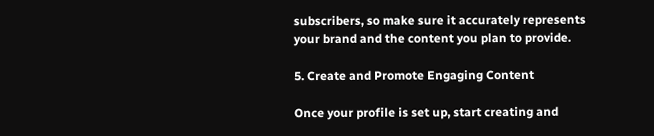subscribers, so make sure it accurately represents your brand and the content you plan to provide.

5. Create and Promote Engaging Content

Once your profile is set up, start creating and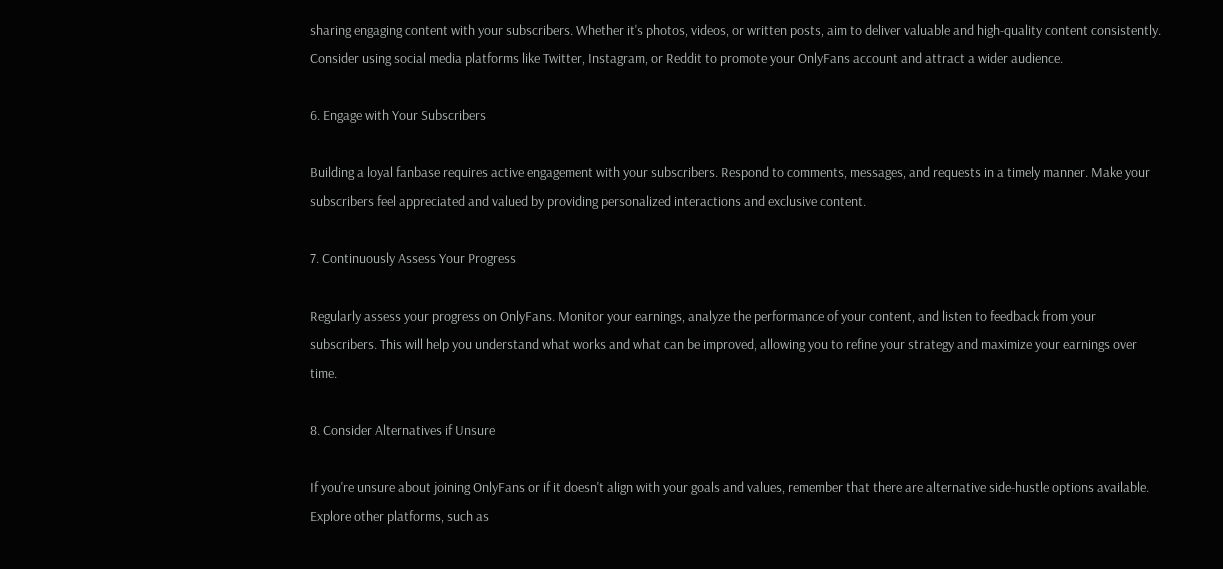sharing engaging content with your subscribers. Whether it's photos, videos, or written posts, aim to deliver valuable and high-quality content consistently. Consider using social media platforms like Twitter, Instagram, or Reddit to promote your OnlyFans account and attract a wider audience.

6. Engage with Your Subscribers

Building a loyal fanbase requires active engagement with your subscribers. Respond to comments, messages, and requests in a timely manner. Make your subscribers feel appreciated and valued by providing personalized interactions and exclusive content.

7. Continuously Assess Your Progress

Regularly assess your progress on OnlyFans. Monitor your earnings, analyze the performance of your content, and listen to feedback from your subscribers. This will help you understand what works and what can be improved, allowing you to refine your strategy and maximize your earnings over time.

8. Consider Alternatives if Unsure

If you're unsure about joining OnlyFans or if it doesn't align with your goals and values, remember that there are alternative side-hustle options available. Explore other platforms, such as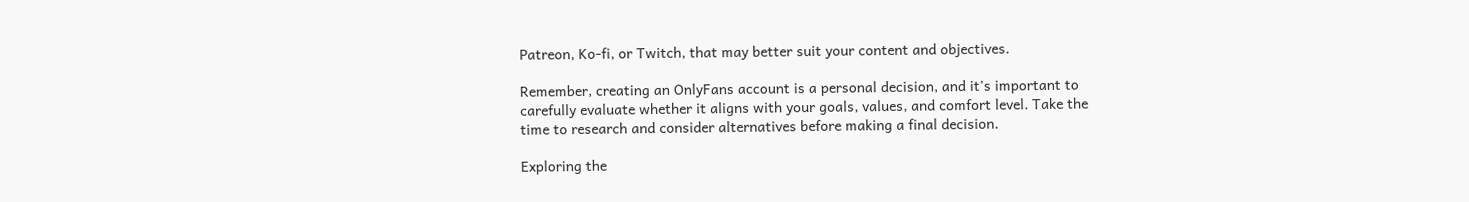Patreon, Ko-fi, or Twitch, that may better suit your content and objectives.

Remember, creating an OnlyFans account is a personal decision, and it's important to carefully evaluate whether it aligns with your goals, values, and comfort level. Take the time to research and consider alternatives before making a final decision.

Exploring the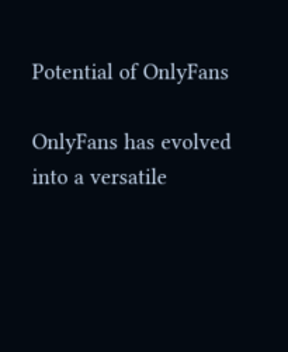Potential of OnlyFans

OnlyFans has evolved into a versatile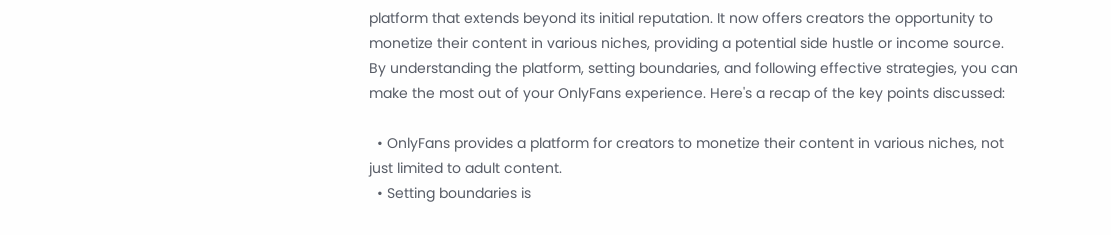platform that extends beyond its initial reputation. It now offers creators the opportunity to monetize their content in various niches, providing a potential side hustle or income source. By understanding the platform, setting boundaries, and following effective strategies, you can make the most out of your OnlyFans experience. Here's a recap of the key points discussed:

  • OnlyFans provides a platform for creators to monetize their content in various niches, not just limited to adult content.
  • Setting boundaries is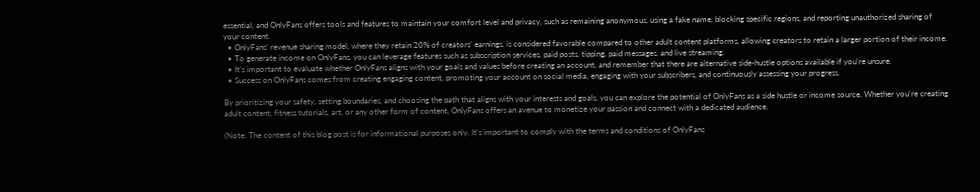essential, and OnlyFans offers tools and features to maintain your comfort level and privacy, such as remaining anonymous, using a fake name, blocking specific regions, and reporting unauthorized sharing of your content.
  • OnlyFans' revenue sharing model, where they retain 20% of creators' earnings, is considered favorable compared to other adult content platforms, allowing creators to retain a larger portion of their income.
  • To generate income on OnlyFans, you can leverage features such as subscription services, paid posts, tipping, paid messages, and live streaming.
  • It's important to evaluate whether OnlyFans aligns with your goals and values before creating an account, and remember that there are alternative side-hustle options available if you're unsure.
  • Success on OnlyFans comes from creating engaging content, promoting your account on social media, engaging with your subscribers, and continuously assessing your progress.

By prioritizing your safety, setting boundaries, and choosing the path that aligns with your interests and goals, you can explore the potential of OnlyFans as a side hustle or income source. Whether you're creating adult content, fitness tutorials, art, or any other form of content, OnlyFans offers an avenue to monetize your passion and connect with a dedicated audience.

(Note: The content of this blog post is for informational purposes only. It's important to comply with the terms and conditions of OnlyFans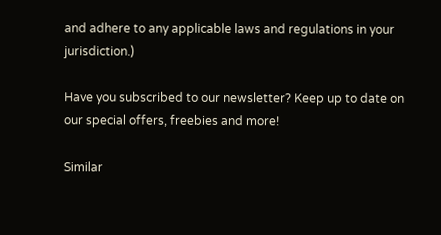and adhere to any applicable laws and regulations in your jurisdiction.)

Have you subscribed to our newsletter? Keep up to date on our special offers, freebies and more!

Similar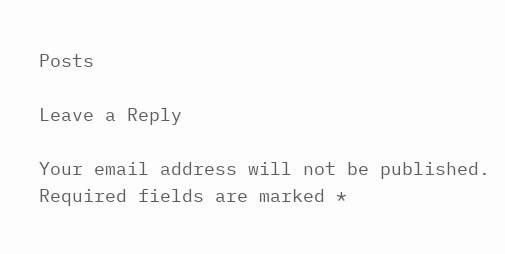Posts

Leave a Reply

Your email address will not be published. Required fields are marked *